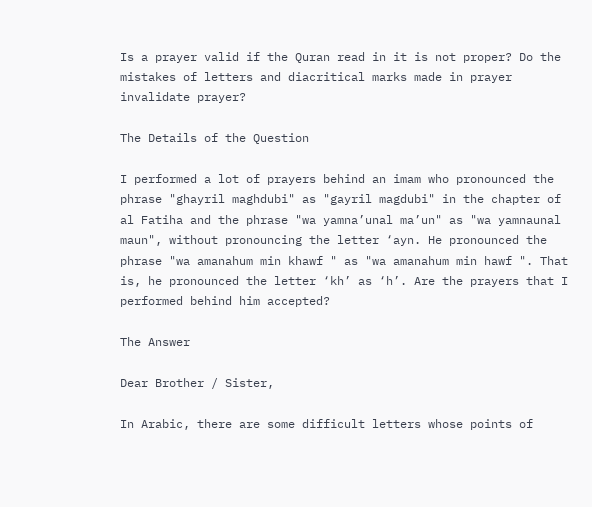Is a prayer valid if the Quran read in it is not proper? Do the mistakes of letters and diacritical marks made in prayer invalidate prayer?

The Details of the Question

I performed a lot of prayers behind an imam who pronounced the phrase "ghayril maghdubi" as "gayril magdubi" in the chapter of al Fatiha and the phrase "wa yamna’unal ma’un" as "wa yamnaunal maun", without pronouncing the letter ‘ayn. He pronounced the phrase "wa amanahum min khawf " as "wa amanahum min hawf ". That is, he pronounced the letter ‘kh’ as ‘h’. Are the prayers that I performed behind him accepted?

The Answer

Dear Brother / Sister,

In Arabic, there are some difficult letters whose points of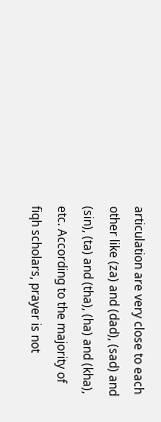articulation are very close to each other like (za) and (dad), (sad) and (sin), (ta) and (tha), (ha) and (kha), etc. According to the majority of fiqh scholars, prayer is not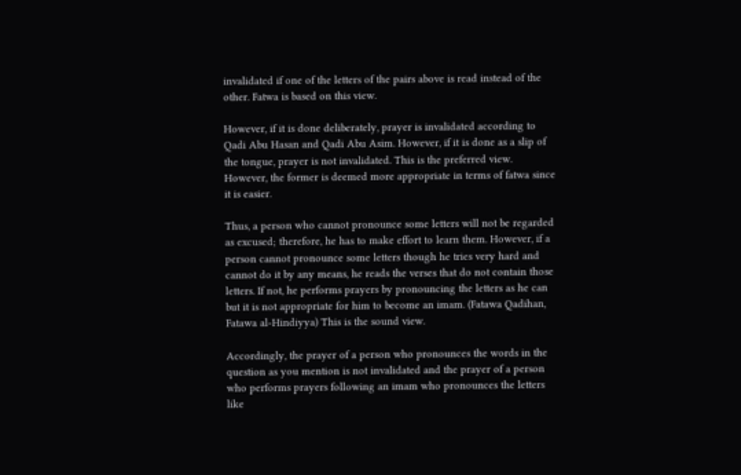invalidated if one of the letters of the pairs above is read instead of the other. Fatwa is based on this view.

However, if it is done deliberately, prayer is invalidated according to Qadi Abu Hasan and Qadi Abu Asim. However, if it is done as a slip of the tongue, prayer is not invalidated. This is the preferred view. However, the former is deemed more appropriate in terms of fatwa since it is easier.

Thus, a person who cannot pronounce some letters will not be regarded as excused; therefore, he has to make effort to learn them. However, if a person cannot pronounce some letters though he tries very hard and cannot do it by any means, he reads the verses that do not contain those letters. If not, he performs prayers by pronouncing the letters as he can but it is not appropriate for him to become an imam. (Fatawa Qadihan, Fatawa al-Hindiyya) This is the sound view.

Accordingly, the prayer of a person who pronounces the words in the question as you mention is not invalidated and the prayer of a person who performs prayers following an imam who pronounces the letters like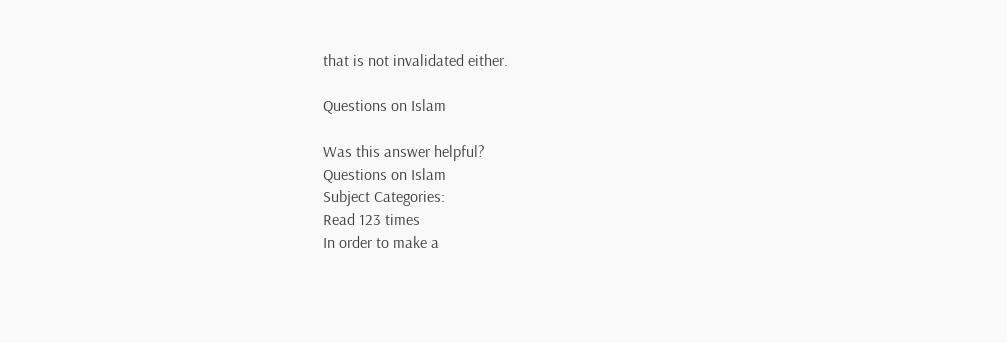that is not invalidated either.

Questions on Islam

Was this answer helpful?
Questions on Islam
Subject Categories:
Read 123 times
In order to make a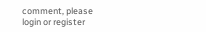comment, please login or register